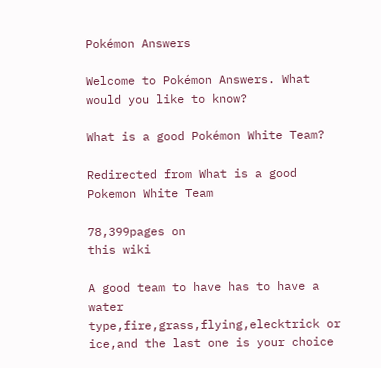Pokémon Answers

Welcome to Pokémon Answers. What would you like to know?

What is a good Pokémon White Team?

Redirected from What is a good Pokemon White Team

78,399pages on
this wiki

A good team to have has to have a water type,fire,grass,flying,elecktrick or ice,and the last one is your choice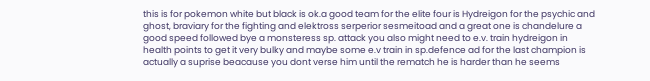this is for pokemon white but black is ok.a good team for the elite four is Hydreigon for the psychic and ghost, braviary for the fighting and elektross serperior sesmeitoad and a great one is chandelure a good speed followed bye a monsteress sp. attack you also might need to e.v. train hydreigon in health points to get it very bulky and maybe some e.v train in sp.defence ad for the last champion is actually a suprise beacause you dont verse him until the rematch he is harder than he seems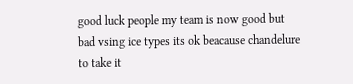good luck people my team is now good but bad vsing ice types its ok beacause chandelure to take it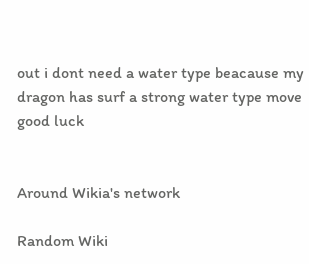out i dont need a water type beacause my dragon has surf a strong water type move good luck


Around Wikia's network

Random Wiki